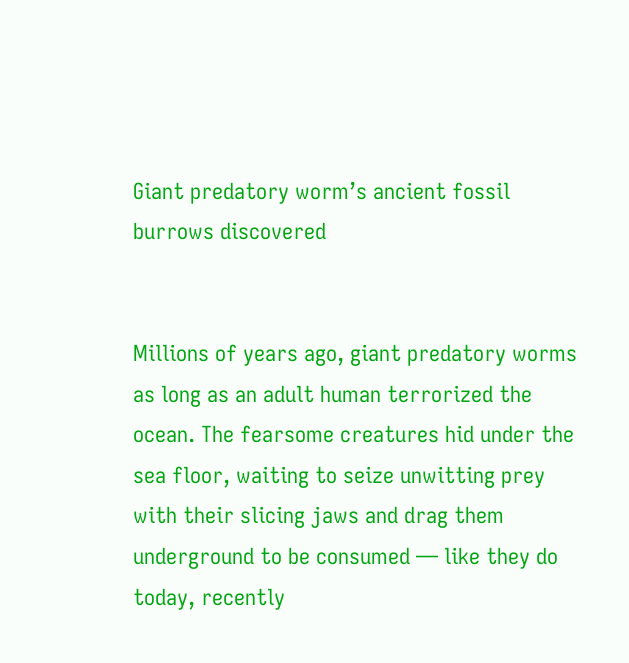Giant predatory worm’s ancient fossil burrows discovered


Millions of years ago, giant predatory worms as long as an adult human terrorized the ocean. The fearsome creatures hid under the sea floor, waiting to seize unwitting prey with their slicing jaws and drag them underground to be consumed — like they do today, recently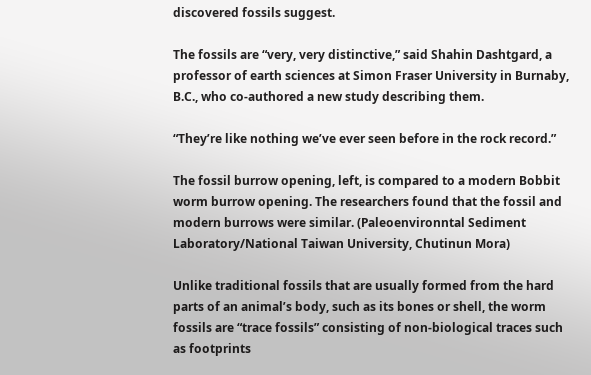discovered fossils suggest.

The fossils are “very, very distinctive,” said Shahin Dashtgard, a professor of earth sciences at Simon Fraser University in Burnaby, B.C., who co-authored a new study describing them.

“They’re like nothing we’ve ever seen before in the rock record.”

The fossil burrow opening, left, is compared to a modern Bobbit worm burrow opening. The researchers found that the fossil and modern burrows were similar. (Paleoenvironntal Sediment Laboratory/National Taiwan University, Chutinun Mora)

Unlike traditional fossils that are usually formed from the hard parts of an animal’s body, such as its bones or shell, the worm fossils are “trace fossils” consisting of non-biological traces such as footprints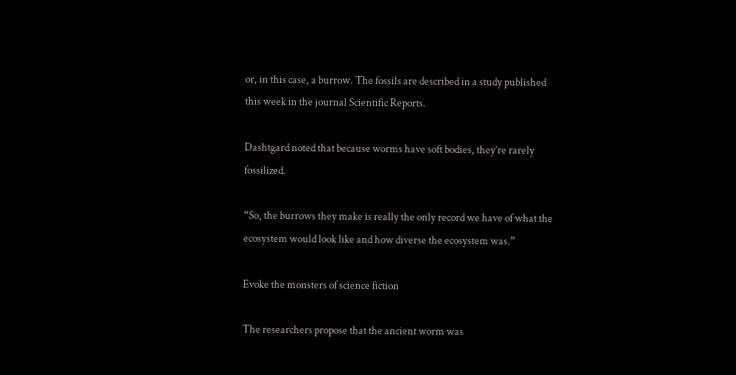or, in this case, a burrow. The fossils are described in a study published this week in the journal Scientific Reports.

Dashtgard noted that because worms have soft bodies, they’re rarely fossilized.

“So, the burrows they make is really the only record we have of what the ecosystem would look like and how diverse the ecosystem was.”

Evoke the monsters of science fiction

The researchers propose that the ancient worm was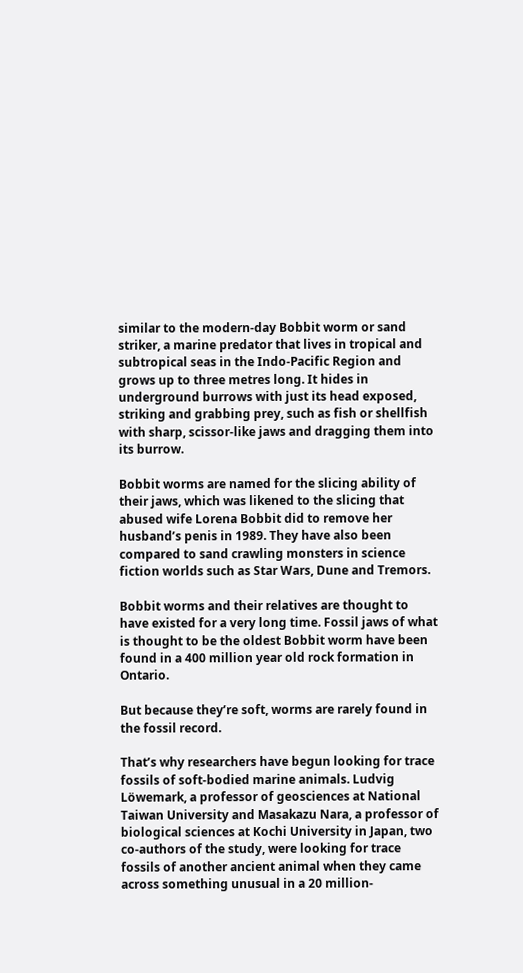similar to the modern-day Bobbit worm or sand striker, a marine predator that lives in tropical and subtropical seas in the Indo-Pacific Region and grows up to three metres long. It hides in underground burrows with just its head exposed, striking and grabbing prey, such as fish or shellfish with sharp, scissor-like jaws and dragging them into its burrow.

Bobbit worms are named for the slicing ability of their jaws, which was likened to the slicing that abused wife Lorena Bobbit did to remove her husband’s penis in 1989. They have also been compared to sand crawling monsters in science fiction worlds such as Star Wars, Dune and Tremors.

Bobbit worms and their relatives are thought to have existed for a very long time. Fossil jaws of what is thought to be the oldest Bobbit worm have been found in a 400 million year old rock formation in Ontario.

But because they’re soft, worms are rarely found in the fossil record.

That’s why researchers have begun looking for trace fossils of soft-bodied marine animals. Ludvig Löwemark, a professor of geosciences at National Taiwan University and Masakazu Nara, a professor of biological sciences at Kochi University in Japan, two co-authors of the study, were looking for trace fossils of another ancient animal when they came across something unusual in a 20 million-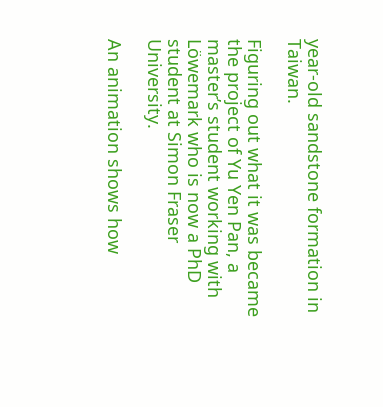year-old sandstone formation in Taiwan.

Figuring out what it was became the project of Yu Yen Pan, a master’s student working with Löwemark who is now a PhD student at Simon Fraser University.

An animation shows how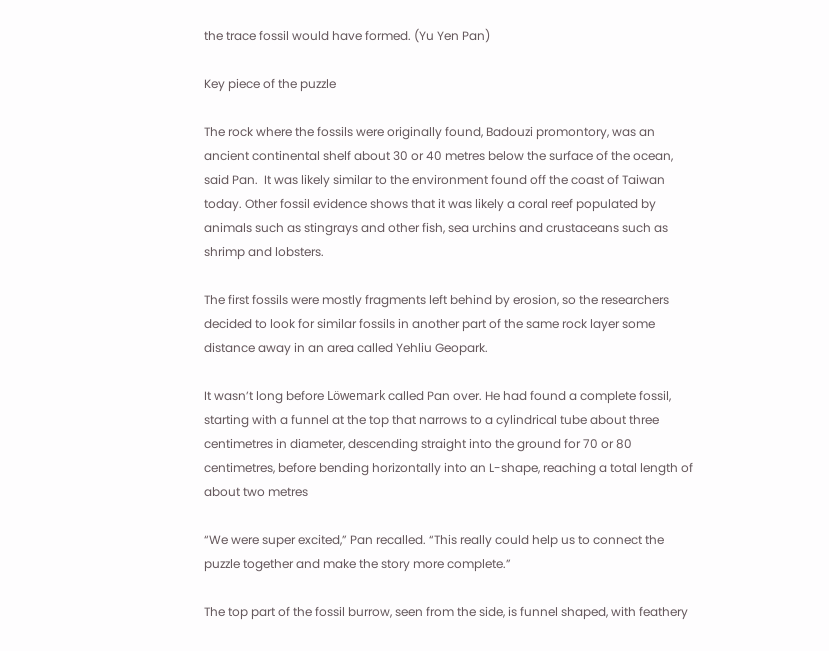the trace fossil would have formed. (Yu Yen Pan)

Key piece of the puzzle

The rock where the fossils were originally found, Badouzi promontory, was an ancient continental shelf about 30 or 40 metres below the surface of the ocean, said Pan.  It was likely similar to the environment found off the coast of Taiwan today. Other fossil evidence shows that it was likely a coral reef populated by animals such as stingrays and other fish, sea urchins and crustaceans such as shrimp and lobsters.

The first fossils were mostly fragments left behind by erosion, so the researchers decided to look for similar fossils in another part of the same rock layer some distance away in an area called Yehliu Geopark.

It wasn’t long before Löwemark called Pan over. He had found a complete fossil,  starting with a funnel at the top that narrows to a cylindrical tube about three centimetres in diameter, descending straight into the ground for 70 or 80 centimetres, before bending horizontally into an L-shape, reaching a total length of about two metres

“We were super excited,” Pan recalled. “This really could help us to connect the puzzle together and make the story more complete.”

The top part of the fossil burrow, seen from the side, is funnel shaped, with feathery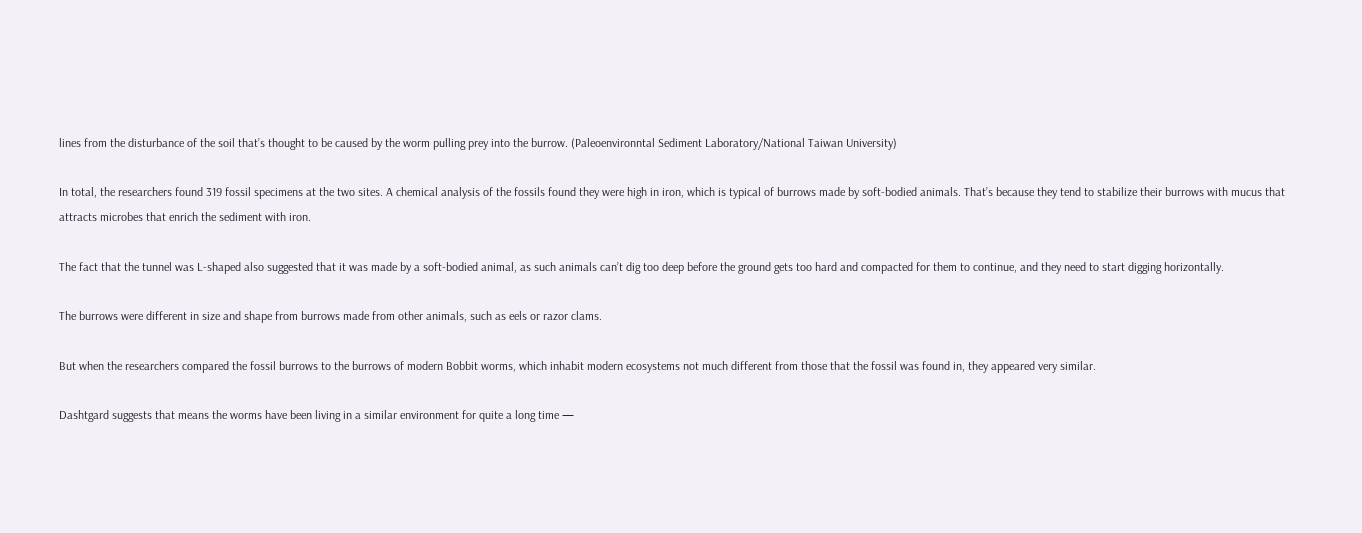lines from the disturbance of the soil that’s thought to be caused by the worm pulling prey into the burrow. (Paleoenvironntal Sediment Laboratory/National Taiwan University)

In total, the researchers found 319 fossil specimens at the two sites. A chemical analysis of the fossils found they were high in iron, which is typical of burrows made by soft-bodied animals. That’s because they tend to stabilize their burrows with mucus that attracts microbes that enrich the sediment with iron.

The fact that the tunnel was L-shaped also suggested that it was made by a soft-bodied animal, as such animals can’t dig too deep before the ground gets too hard and compacted for them to continue, and they need to start digging horizontally.

The burrows were different in size and shape from burrows made from other animals, such as eels or razor clams.

But when the researchers compared the fossil burrows to the burrows of modern Bobbit worms, which inhabit modern ecosystems not much different from those that the fossil was found in, they appeared very similar.

Dashtgard suggests that means the worms have been living in a similar environment for quite a long time —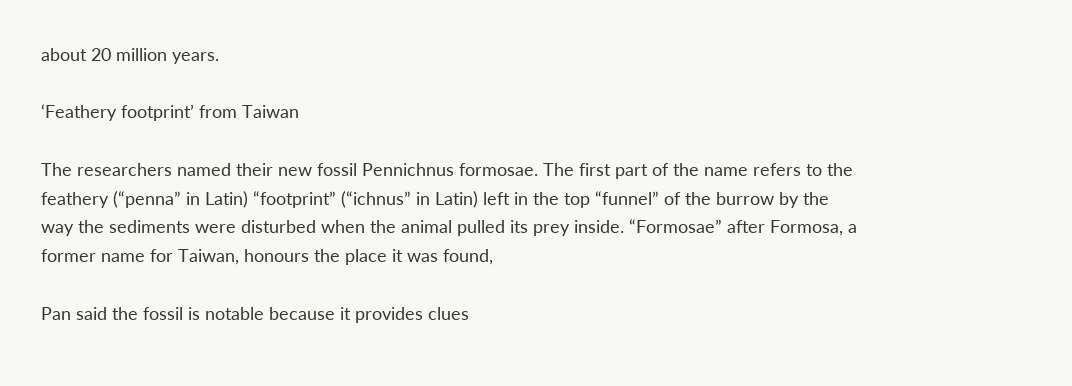about 20 million years.

‘Feathery footprint’ from Taiwan

The researchers named their new fossil Pennichnus formosae. The first part of the name refers to the feathery (“penna” in Latin) “footprint” (“ichnus” in Latin) left in the top “funnel” of the burrow by the way the sediments were disturbed when the animal pulled its prey inside. “Formosae” after Formosa, a former name for Taiwan, honours the place it was found,

Pan said the fossil is notable because it provides clues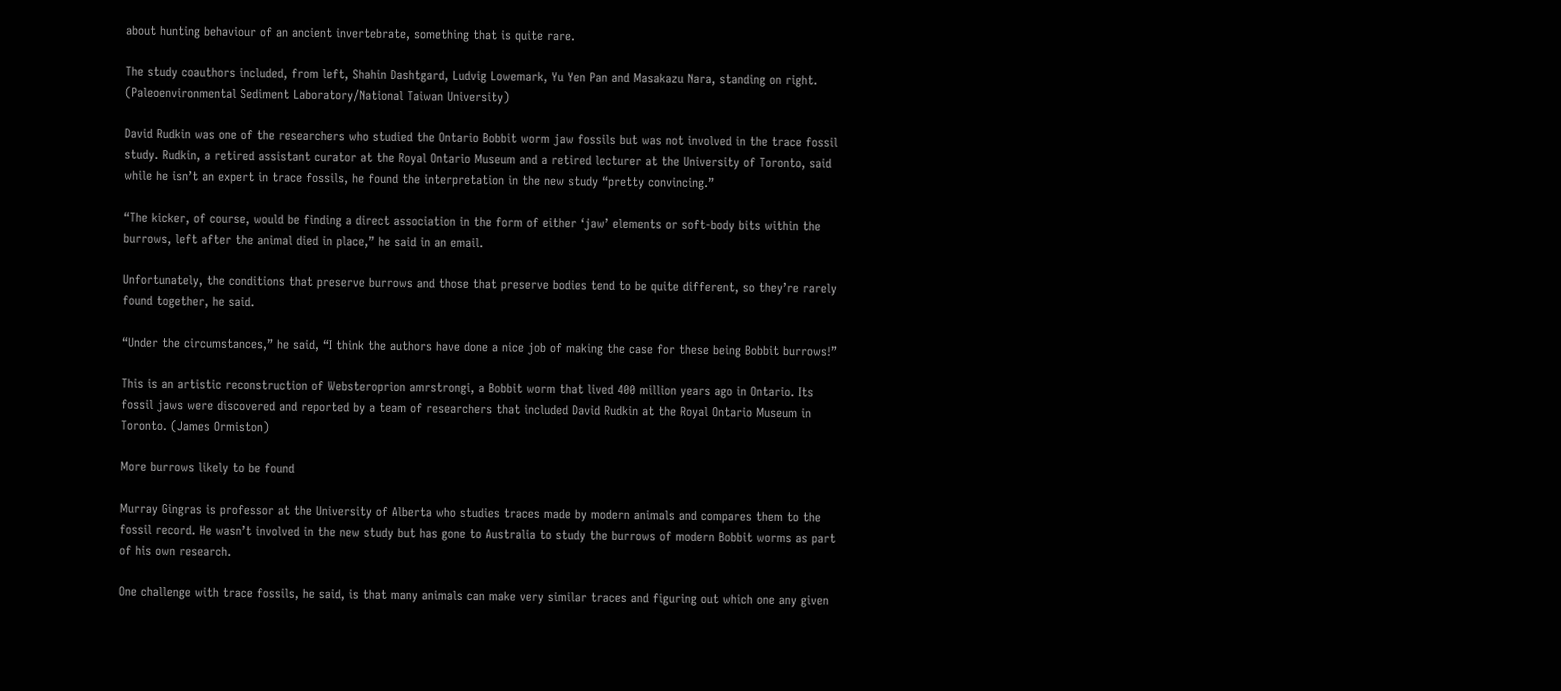about hunting behaviour of an ancient invertebrate, something that is quite rare.

The study coauthors included, from left, Shahin Dashtgard, Ludvig Lowemark, Yu Yen Pan and Masakazu Nara, standing on right. (Paleoenvironmental Sediment Laboratory/National Taiwan University)

David Rudkin was one of the researchers who studied the Ontario Bobbit worm jaw fossils but was not involved in the trace fossil study. Rudkin, a retired assistant curator at the Royal Ontario Museum and a retired lecturer at the University of Toronto, said while he isn’t an expert in trace fossils, he found the interpretation in the new study “pretty convincing.”

“The kicker, of course, would be finding a direct association in the form of either ‘jaw’ elements or soft-body bits within the burrows, left after the animal died in place,” he said in an email.

Unfortunately, the conditions that preserve burrows and those that preserve bodies tend to be quite different, so they’re rarely found together, he said.

“Under the circumstances,” he said, “I think the authors have done a nice job of making the case for these being Bobbit burrows!”

This is an artistic reconstruction of Websteroprion amrstrongi, a Bobbit worm that lived 400 million years ago in Ontario. Its fossil jaws were discovered and reported by a team of researchers that included David Rudkin at the Royal Ontario Museum in Toronto. (James Ormiston)

More burrows likely to be found

Murray Gingras is professor at the University of Alberta who studies traces made by modern animals and compares them to the fossil record. He wasn’t involved in the new study but has gone to Australia to study the burrows of modern Bobbit worms as part of his own research.

One challenge with trace fossils, he said, is that many animals can make very similar traces and figuring out which one any given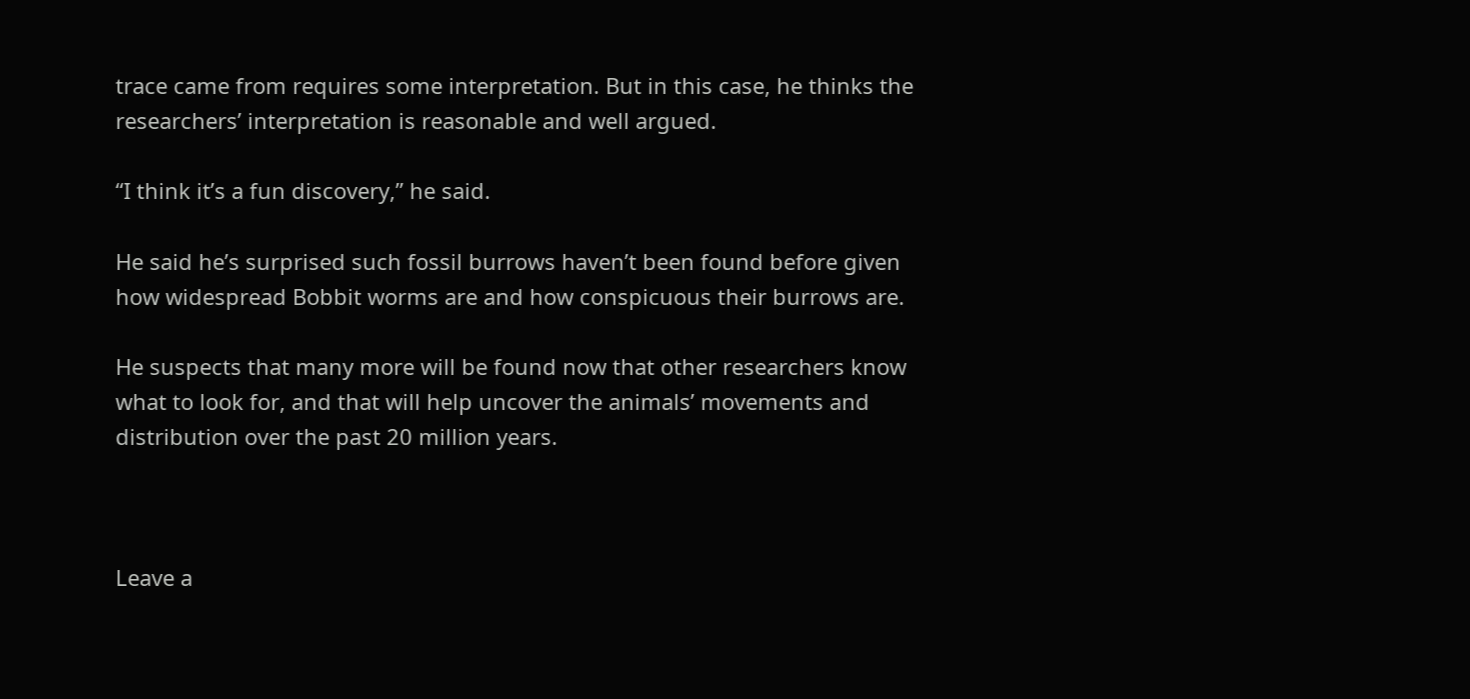trace came from requires some interpretation. But in this case, he thinks the researchers’ interpretation is reasonable and well argued.

“I think it’s a fun discovery,” he said.

He said he’s surprised such fossil burrows haven’t been found before given how widespread Bobbit worms are and how conspicuous their burrows are.

He suspects that many more will be found now that other researchers know what to look for, and that will help uncover the animals’ movements and distribution over the past 20 million years.



Leave a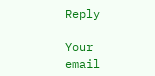Reply

Your email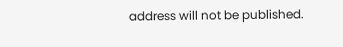address will not be published.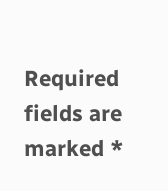Required fields are marked *